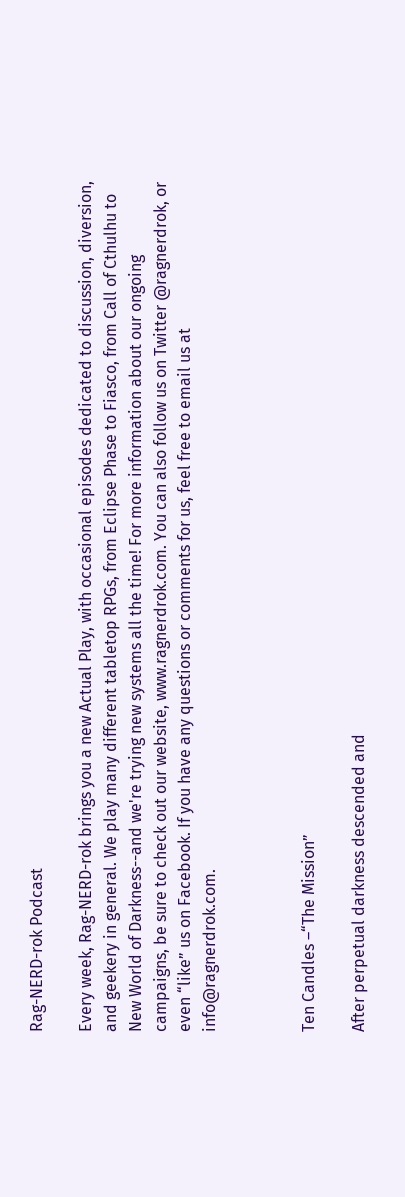Rag-NERD-rok Podcast

Every week, Rag-NERD-rok brings you a new Actual Play, with occasional episodes dedicated to discussion, diversion, and geekery in general. We play many different tabletop RPGs, from Eclipse Phase to Fiasco, from Call of Cthulhu to New World of Darkness--and we're trying new systems all the time! For more information about our ongoing campaigns, be sure to check out our website, www.ragnerdrok.com. You can also follow us on Twitter @ragnerdrok, or even “like” us on Facebook. If you have any questions or comments for us, feel free to email us at info@ragnerdrok.com.



Ten Candles –“The Mission”

After perpetual darkness descended and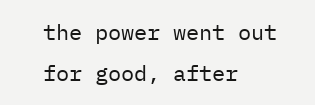the power went out for good, after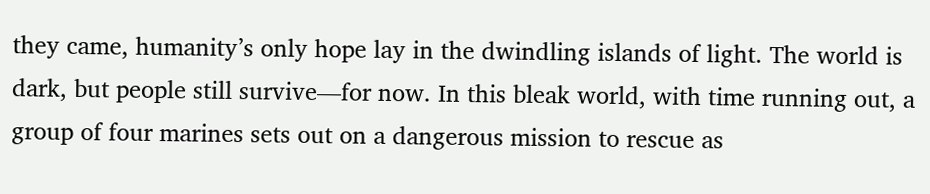they came, humanity’s only hope lay in the dwindling islands of light. The world is dark, but people still survive—for now. In this bleak world, with time running out, a group of four marines sets out on a dangerous mission to rescue as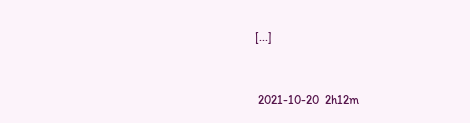[...]


 2021-10-20  2h12m